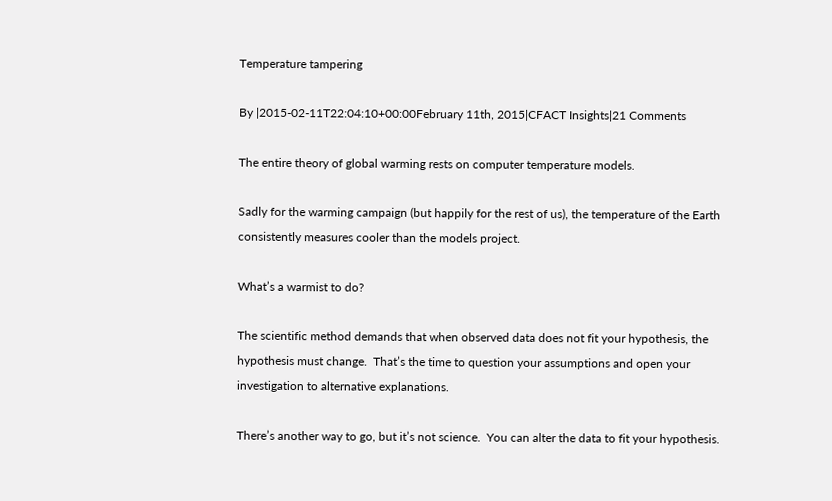Temperature tampering

By |2015-02-11T22:04:10+00:00February 11th, 2015|CFACT Insights|21 Comments

The entire theory of global warming rests on computer temperature models.

Sadly for the warming campaign (but happily for the rest of us), the temperature of the Earth consistently measures cooler than the models project.

What’s a warmist to do?

The scientific method demands that when observed data does not fit your hypothesis, the hypothesis must change.  That’s the time to question your assumptions and open your investigation to alternative explanations.

There’s another way to go, but it’s not science.  You can alter the data to fit your hypothesis.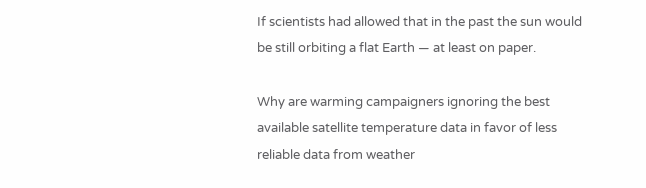If scientists had allowed that in the past the sun would be still orbiting a flat Earth — at least on paper.

Why are warming campaigners ignoring the best available satellite temperature data in favor of less reliable data from weather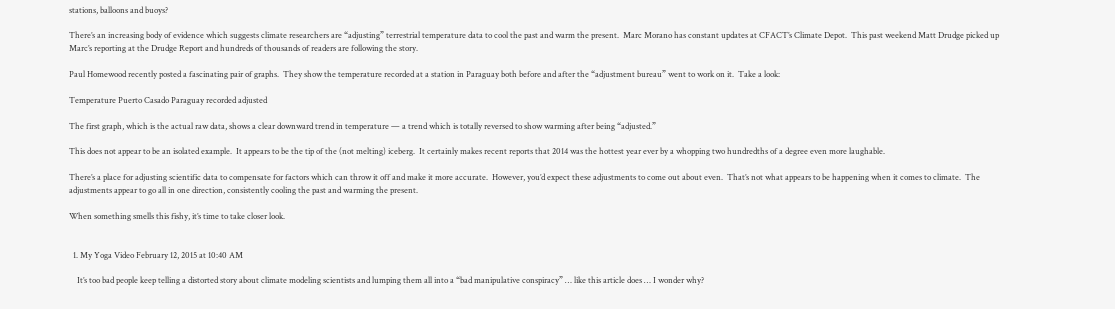stations, balloons and buoys?

There’s an increasing body of evidence which suggests climate researchers are “adjusting” terrestrial temperature data to cool the past and warm the present.  Marc Morano has constant updates at CFACT’s Climate Depot.  This past weekend Matt Drudge picked up Marc’s reporting at the Drudge Report and hundreds of thousands of readers are following the story.

Paul Homewood recently posted a fascinating pair of graphs.  They show the temperature recorded at a station in Paraguay both before and after the “adjustment bureau” went to work on it.  Take a look:

Temperature Puerto Casado Paraguay recorded adjusted

The first graph, which is the actual raw data, shows a clear downward trend in temperature — a trend which is totally reversed to show warming after being “adjusted.”

This does not appear to be an isolated example.  It appears to be the tip of the (not melting) iceberg.  It certainly makes recent reports that 2014 was the hottest year ever by a whopping two hundredths of a degree even more laughable.

There’s a place for adjusting scientific data to compensate for factors which can throw it off and make it more accurate.  However, you’d expect these adjustments to come out about even.  That’s not what appears to be happening when it comes to climate.  The adjustments appear to go all in one direction, consistently cooling the past and warming the present.

When something smells this fishy, it’s time to take closer look.


  1. My Yoga Video February 12, 2015 at 10:40 AM

    It’s too bad people keep telling a distorted story about climate modeling scientists and lumping them all into a “bad manipulative conspiracy” … like this article does … I wonder why?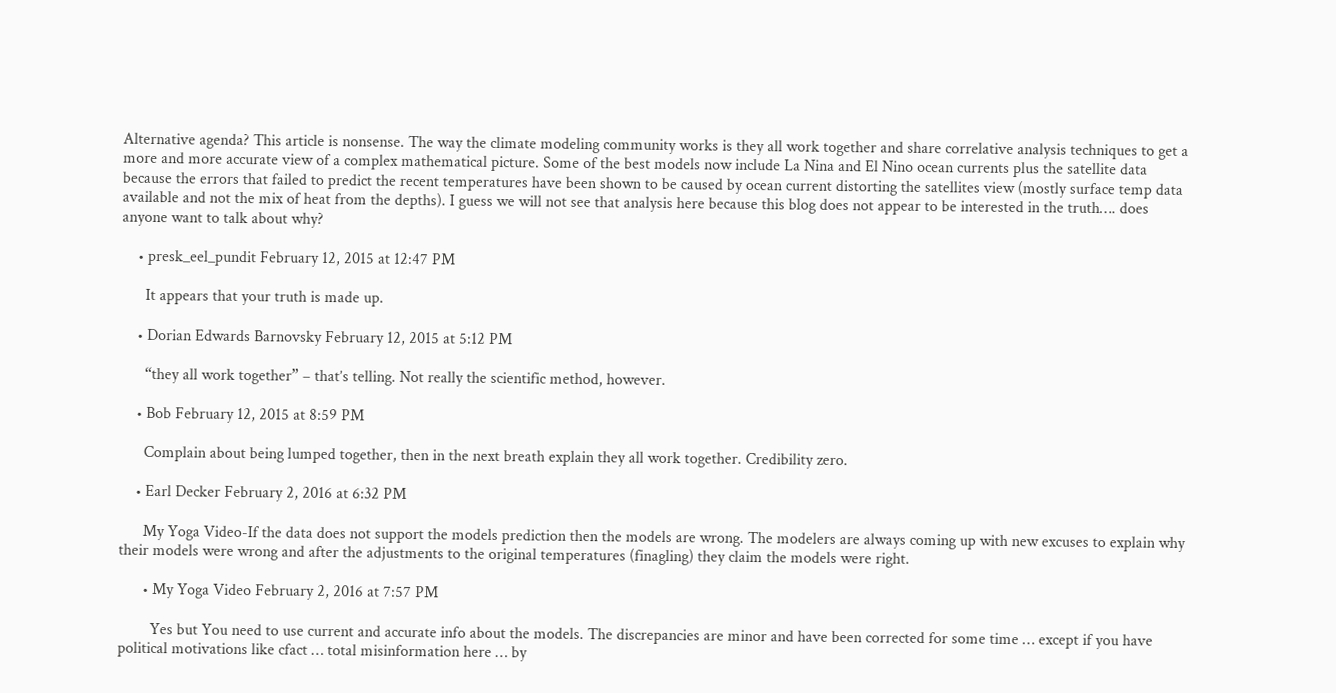Alternative agenda? This article is nonsense. The way the climate modeling community works is they all work together and share correlative analysis techniques to get a more and more accurate view of a complex mathematical picture. Some of the best models now include La Nina and El Nino ocean currents plus the satellite data because the errors that failed to predict the recent temperatures have been shown to be caused by ocean current distorting the satellites view (mostly surface temp data available and not the mix of heat from the depths). I guess we will not see that analysis here because this blog does not appear to be interested in the truth…. does anyone want to talk about why?

    • presk_eel_pundit February 12, 2015 at 12:47 PM

      It appears that your truth is made up.

    • Dorian Edwards Barnovsky February 12, 2015 at 5:12 PM

      “they all work together” – that’s telling. Not really the scientific method, however.

    • Bob February 12, 2015 at 8:59 PM

      Complain about being lumped together, then in the next breath explain they all work together. Credibility zero.

    • Earl Decker February 2, 2016 at 6:32 PM

      My Yoga Video-If the data does not support the models prediction then the models are wrong. The modelers are always coming up with new excuses to explain why their models were wrong and after the adjustments to the original temperatures (finagling) they claim the models were right.

      • My Yoga Video February 2, 2016 at 7:57 PM

        Yes but You need to use current and accurate info about the models. The discrepancies are minor and have been corrected for some time … except if you have political motivations like cfact … total misinformation here … by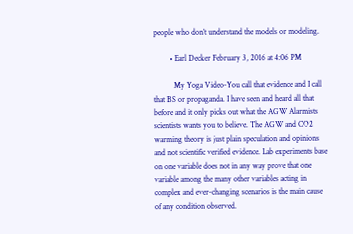people who don’t understand the models or modeling.

        • Earl Decker February 3, 2016 at 4:06 PM

          My Yoga Video-You call that evidence and I call that BS or propaganda. I have seen and heard all that before and it only picks out what the AGW Alarmists scientists wants you to believe. The AGW and CO2 warming theory is just plain speculation and opinions and not scientific verified evidence. Lab experiments base on one variable does not in any way prove that one variable among the many other variables acting in complex and ever-changing scenarios is the main cause of any condition observed.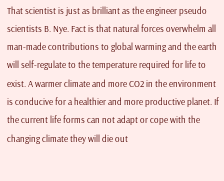That scientist is just as brilliant as the engineer pseudo scientists B. Nye. Fact is that natural forces overwhelm all man-made contributions to global warming and the earth will self-regulate to the temperature required for life to exist. A warmer climate and more CO2 in the environment is conducive for a healthier and more productive planet. If the current life forms can not adapt or cope with the changing climate they will die out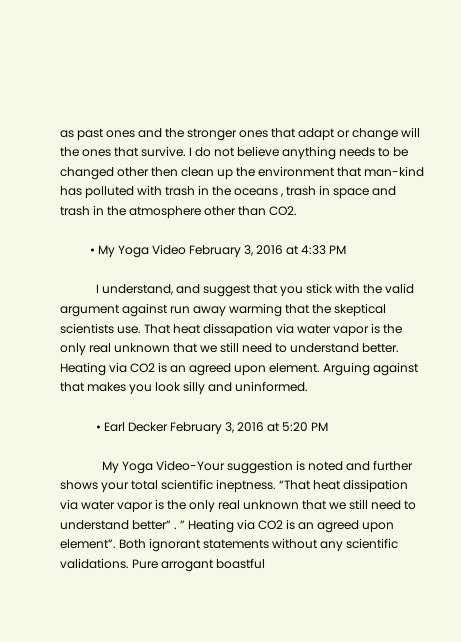as past ones and the stronger ones that adapt or change will the ones that survive. I do not believe anything needs to be changed other then clean up the environment that man-kind has polluted with trash in the oceans , trash in space and trash in the atmosphere other than CO2.

          • My Yoga Video February 3, 2016 at 4:33 PM

            I understand, and suggest that you stick with the valid argument against run away warming that the skeptical scientists use. That heat dissapation via water vapor is the only real unknown that we still need to understand better. Heating via CO2 is an agreed upon element. Arguing against that makes you look silly and uninformed.

            • Earl Decker February 3, 2016 at 5:20 PM

              My Yoga Video-Your suggestion is noted and further shows your total scientific ineptness. “That heat dissipation via water vapor is the only real unknown that we still need to understand better” . ” Heating via CO2 is an agreed upon element”. Both ignorant statements without any scientific validations. Pure arrogant boastful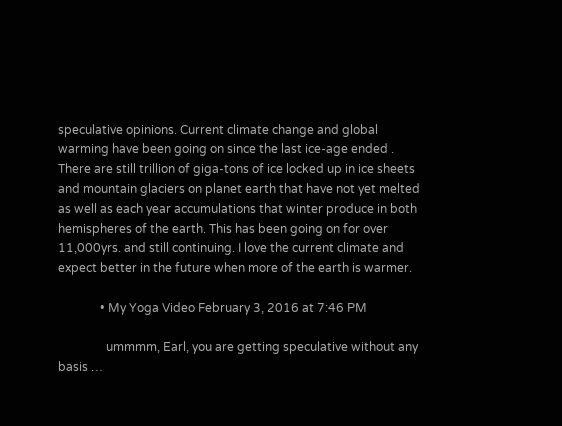speculative opinions. Current climate change and global warming have been going on since the last ice-age ended . There are still trillion of giga-tons of ice locked up in ice sheets and mountain glaciers on planet earth that have not yet melted as well as each year accumulations that winter produce in both hemispheres of the earth. This has been going on for over 11,000yrs. and still continuing. I love the current climate and expect better in the future when more of the earth is warmer.

              • My Yoga Video February 3, 2016 at 7:46 PM

                ummmm, Earl, you are getting speculative without any basis …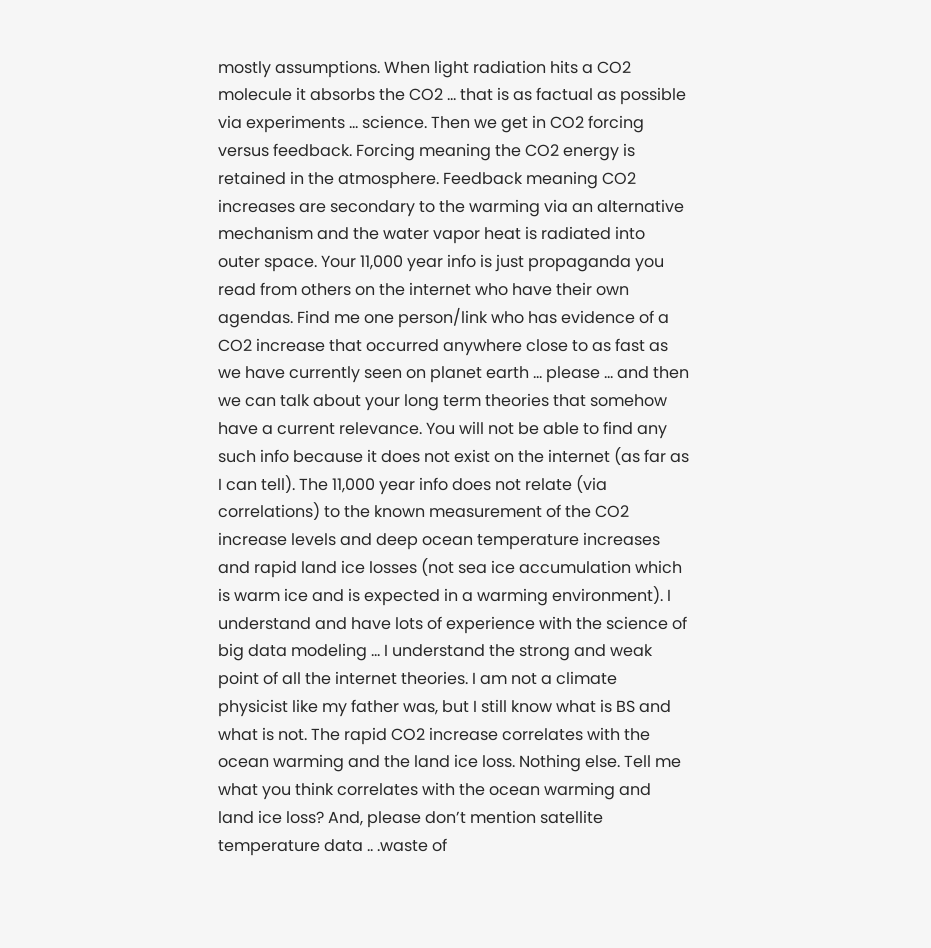mostly assumptions. When light radiation hits a CO2 molecule it absorbs the CO2 … that is as factual as possible via experiments … science. Then we get in CO2 forcing versus feedback. Forcing meaning the CO2 energy is retained in the atmosphere. Feedback meaning CO2 increases are secondary to the warming via an alternative mechanism and the water vapor heat is radiated into outer space. Your 11,000 year info is just propaganda you read from others on the internet who have their own agendas. Find me one person/link who has evidence of a CO2 increase that occurred anywhere close to as fast as we have currently seen on planet earth … please … and then we can talk about your long term theories that somehow have a current relevance. You will not be able to find any such info because it does not exist on the internet (as far as I can tell). The 11,000 year info does not relate (via correlations) to the known measurement of the CO2 increase levels and deep ocean temperature increases and rapid land ice losses (not sea ice accumulation which is warm ice and is expected in a warming environment). I understand and have lots of experience with the science of big data modeling … I understand the strong and weak point of all the internet theories. I am not a climate physicist like my father was, but I still know what is BS and what is not. The rapid CO2 increase correlates with the ocean warming and the land ice loss. Nothing else. Tell me what you think correlates with the ocean warming and land ice loss? And, please don’t mention satellite temperature data .. .waste of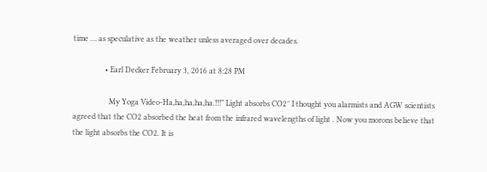time … as speculative as the weather unless averaged over decades.

                • Earl Decker February 3, 2016 at 8:28 PM

                  My Yoga Video-Ha,ha,ha,ha,ha.!!!” Light absorbs CO2″ I thought you alarmists and AGW scientists agreed that the CO2 absorbed the heat from the infrared wavelengths of light . Now you morons believe that the light absorbs the CO2. It is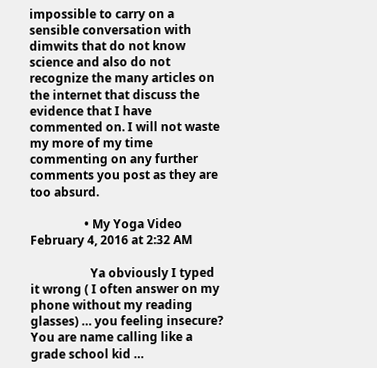impossible to carry on a sensible conversation with dimwits that do not know science and also do not recognize the many articles on the internet that discuss the evidence that I have commented on. I will not waste my more of my time commenting on any further comments you post as they are too absurd.

                  • My Yoga Video February 4, 2016 at 2:32 AM

                    Ya obviously I typed it wrong ( I often answer on my phone without my reading glasses) … you feeling insecure? You are name calling like a grade school kid …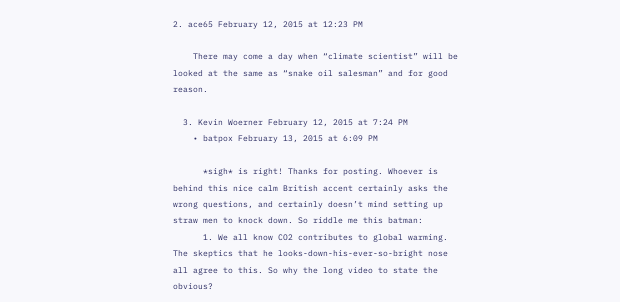2. ace65 February 12, 2015 at 12:23 PM

    There may come a day when “climate scientist” will be looked at the same as “snake oil salesman” and for good reason.

  3. Kevin Woerner February 12, 2015 at 7:24 PM
    • batpox February 13, 2015 at 6:09 PM

      *sigh* is right! Thanks for posting. Whoever is behind this nice calm British accent certainly asks the wrong questions, and certainly doesn’t mind setting up straw men to knock down. So riddle me this batman:
      1. We all know CO2 contributes to global warming. The skeptics that he looks-down-his-ever-so-bright nose all agree to this. So why the long video to state the obvious?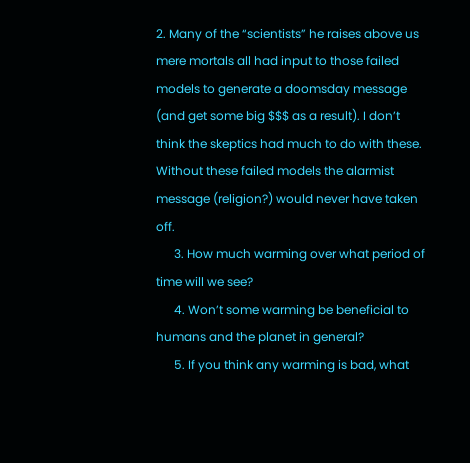2. Many of the “scientists” he raises above us mere mortals all had input to those failed models to generate a doomsday message (and get some big $$$ as a result). I don’t think the skeptics had much to do with these. Without these failed models the alarmist message (religion?) would never have taken off.
      3. How much warming over what period of time will we see?
      4. Won’t some warming be beneficial to humans and the planet in general?
      5. If you think any warming is bad, what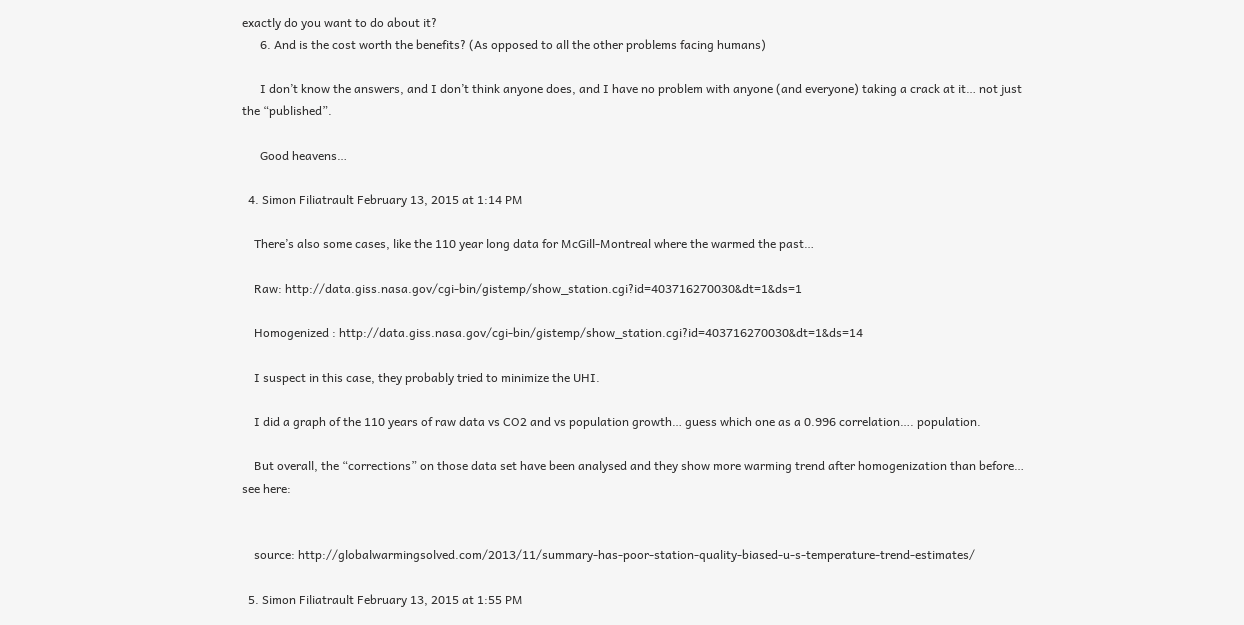exactly do you want to do about it?
      6. And is the cost worth the benefits? (As opposed to all the other problems facing humans)

      I don’t know the answers, and I don’t think anyone does, and I have no problem with anyone (and everyone) taking a crack at it… not just the “published”.

      Good heavens…

  4. Simon Filiatrault February 13, 2015 at 1:14 PM

    There’s also some cases, like the 110 year long data for McGill-Montreal where the warmed the past…

    Raw: http://data.giss.nasa.gov/cgi-bin/gistemp/show_station.cgi?id=403716270030&dt=1&ds=1

    Homogenized : http://data.giss.nasa.gov/cgi-bin/gistemp/show_station.cgi?id=403716270030&dt=1&ds=14

    I suspect in this case, they probably tried to minimize the UHI.

    I did a graph of the 110 years of raw data vs CO2 and vs population growth… guess which one as a 0.996 correlation…. population.

    But overall, the “corrections” on those data set have been analysed and they show more warming trend after homogenization than before… see here:


    source: http://globalwarmingsolved.com/2013/11/summary-has-poor-station-quality-biased-u-s-temperature-trend-estimates/

  5. Simon Filiatrault February 13, 2015 at 1:55 PM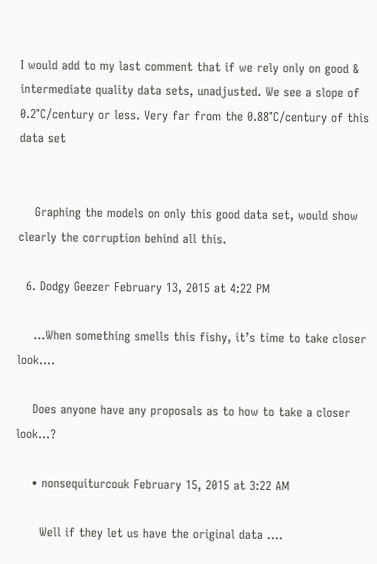I would add to my last comment that if we rely only on good & intermediate quality data sets, unadjusted. We see a slope of 0.2°C/century or less. Very far from the 0.88°C/century of this data set


    Graphing the models on only this good data set, would show clearly the corruption behind all this.

  6. Dodgy Geezer February 13, 2015 at 4:22 PM

    …When something smells this fishy, it’s time to take closer look….

    Does anyone have any proposals as to how to take a closer look…?

    • nonsequiturcouk February 15, 2015 at 3:22 AM

      Well if they let us have the original data ….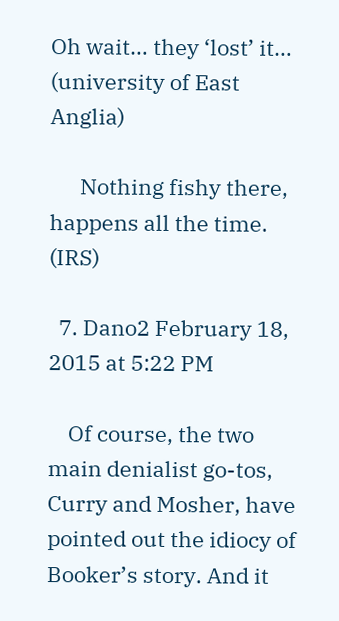Oh wait… they ‘lost’ it… (university of East Anglia)

      Nothing fishy there, happens all the time. (IRS)

  7. Dano2 February 18, 2015 at 5:22 PM

    Of course, the two main denialist go-tos, Curry and Mosher, have pointed out the idiocy of Booker’s story. And it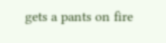gets a pants on fire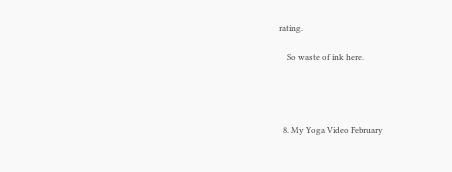rating.

    So waste of ink here.




  8. My Yoga Video February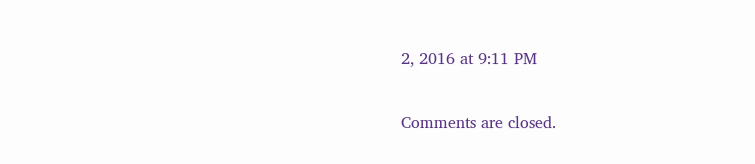2, 2016 at 9:11 PM

Comments are closed.